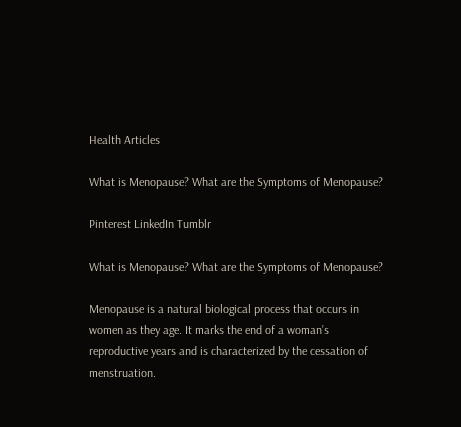Health Articles

What is Menopause? What are the Symptoms of Menopause?

Pinterest LinkedIn Tumblr

What is Menopause? What are the Symptoms of Menopause?

Menopause is a natural biological process that occurs in women as they age. It marks the end of a woman’s reproductive years and is characterized by the cessation of menstruation.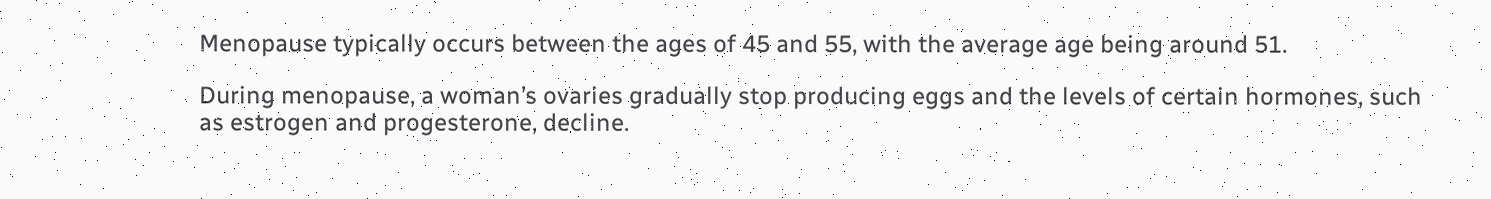Menopause typically occurs between the ages of 45 and 55, with the average age being around 51.

During menopause, a woman’s ovaries gradually stop producing eggs and the levels of certain hormones, such as estrogen and progesterone, decline.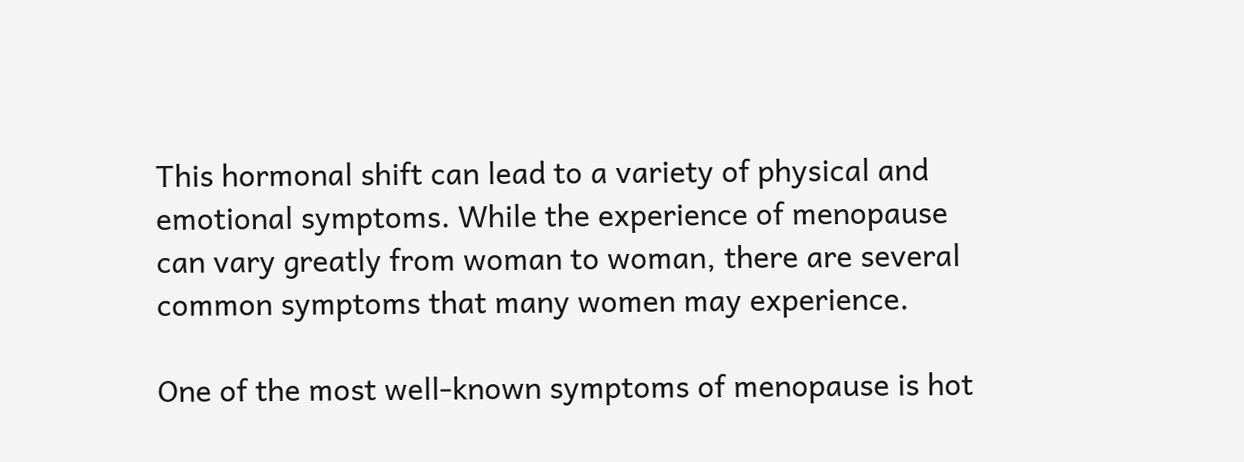This hormonal shift can lead to a variety of physical and emotional symptoms. While the experience of menopause can vary greatly from woman to woman, there are several common symptoms that many women may experience.

One of the most well-known symptoms of menopause is hot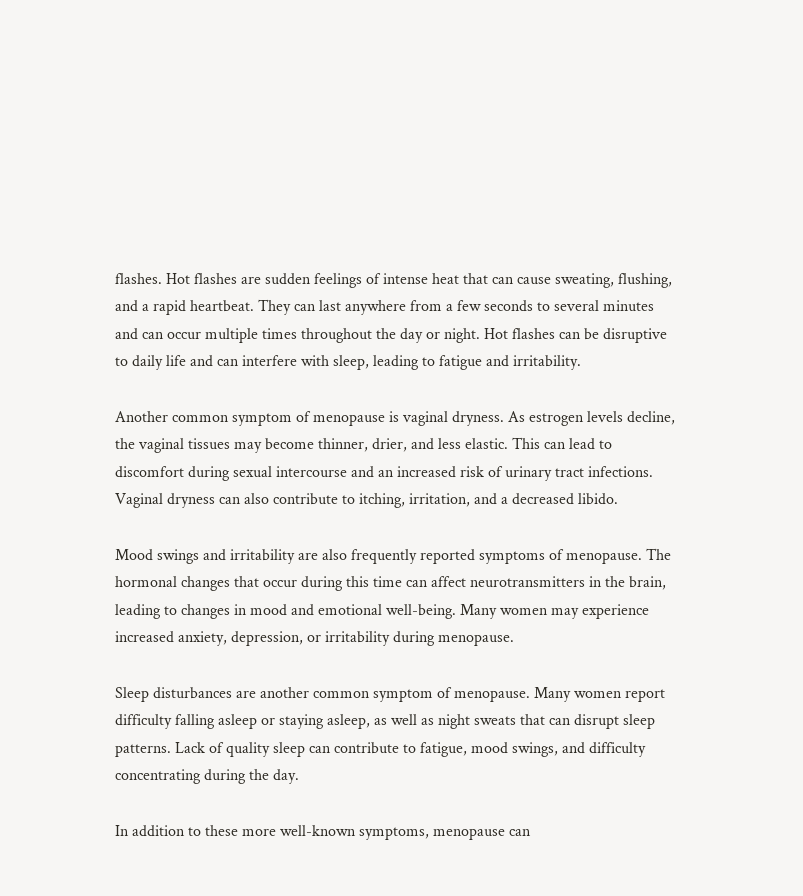flashes. Hot flashes are sudden feelings of intense heat that can cause sweating, flushing, and a rapid heartbeat. They can last anywhere from a few seconds to several minutes and can occur multiple times throughout the day or night. Hot flashes can be disruptive to daily life and can interfere with sleep, leading to fatigue and irritability.

Another common symptom of menopause is vaginal dryness. As estrogen levels decline, the vaginal tissues may become thinner, drier, and less elastic. This can lead to discomfort during sexual intercourse and an increased risk of urinary tract infections. Vaginal dryness can also contribute to itching, irritation, and a decreased libido.

Mood swings and irritability are also frequently reported symptoms of menopause. The hormonal changes that occur during this time can affect neurotransmitters in the brain, leading to changes in mood and emotional well-being. Many women may experience increased anxiety, depression, or irritability during menopause.

Sleep disturbances are another common symptom of menopause. Many women report difficulty falling asleep or staying asleep, as well as night sweats that can disrupt sleep patterns. Lack of quality sleep can contribute to fatigue, mood swings, and difficulty concentrating during the day.

In addition to these more well-known symptoms, menopause can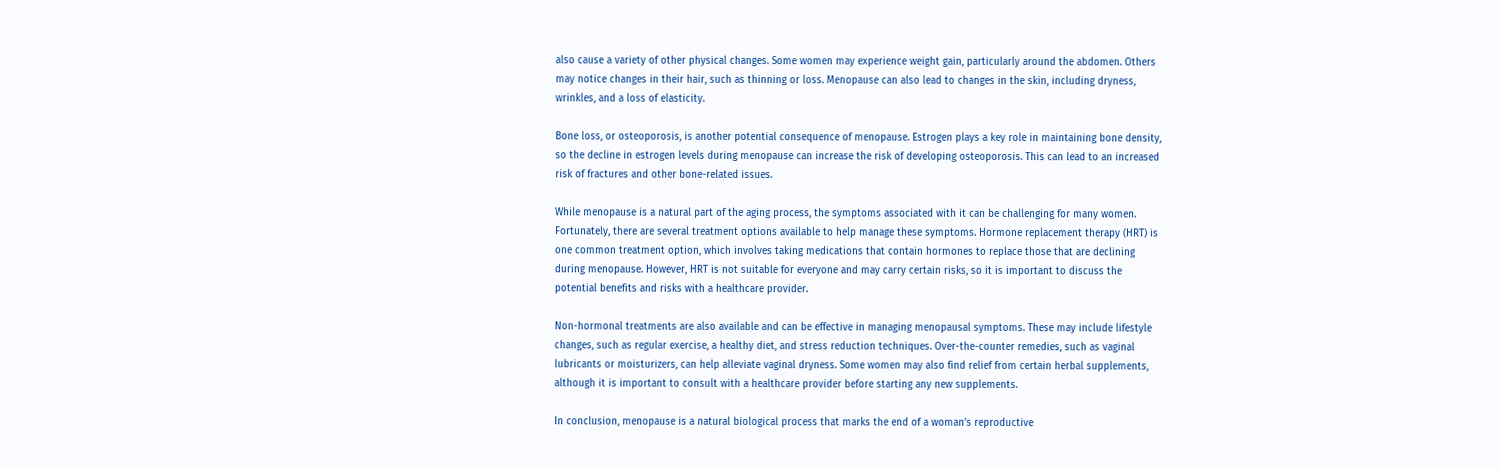also cause a variety of other physical changes. Some women may experience weight gain, particularly around the abdomen. Others may notice changes in their hair, such as thinning or loss. Menopause can also lead to changes in the skin, including dryness, wrinkles, and a loss of elasticity.

Bone loss, or osteoporosis, is another potential consequence of menopause. Estrogen plays a key role in maintaining bone density, so the decline in estrogen levels during menopause can increase the risk of developing osteoporosis. This can lead to an increased risk of fractures and other bone-related issues.

While menopause is a natural part of the aging process, the symptoms associated with it can be challenging for many women. Fortunately, there are several treatment options available to help manage these symptoms. Hormone replacement therapy (HRT) is one common treatment option, which involves taking medications that contain hormones to replace those that are declining during menopause. However, HRT is not suitable for everyone and may carry certain risks, so it is important to discuss the potential benefits and risks with a healthcare provider.

Non-hormonal treatments are also available and can be effective in managing menopausal symptoms. These may include lifestyle changes, such as regular exercise, a healthy diet, and stress reduction techniques. Over-the-counter remedies, such as vaginal lubricants or moisturizers, can help alleviate vaginal dryness. Some women may also find relief from certain herbal supplements, although it is important to consult with a healthcare provider before starting any new supplements.

In conclusion, menopause is a natural biological process that marks the end of a woman’s reproductive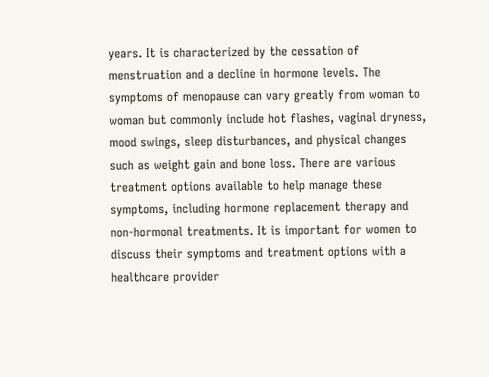years. It is characterized by the cessation of menstruation and a decline in hormone levels. The symptoms of menopause can vary greatly from woman to woman but commonly include hot flashes, vaginal dryness, mood swings, sleep disturbances, and physical changes such as weight gain and bone loss. There are various treatment options available to help manage these symptoms, including hormone replacement therapy and non-hormonal treatments. It is important for women to discuss their symptoms and treatment options with a healthcare provider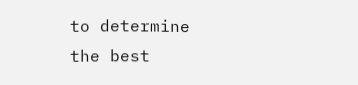to determine the best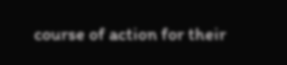course of action for their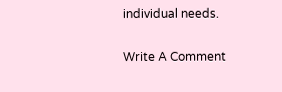individual needs.

Write A Comment